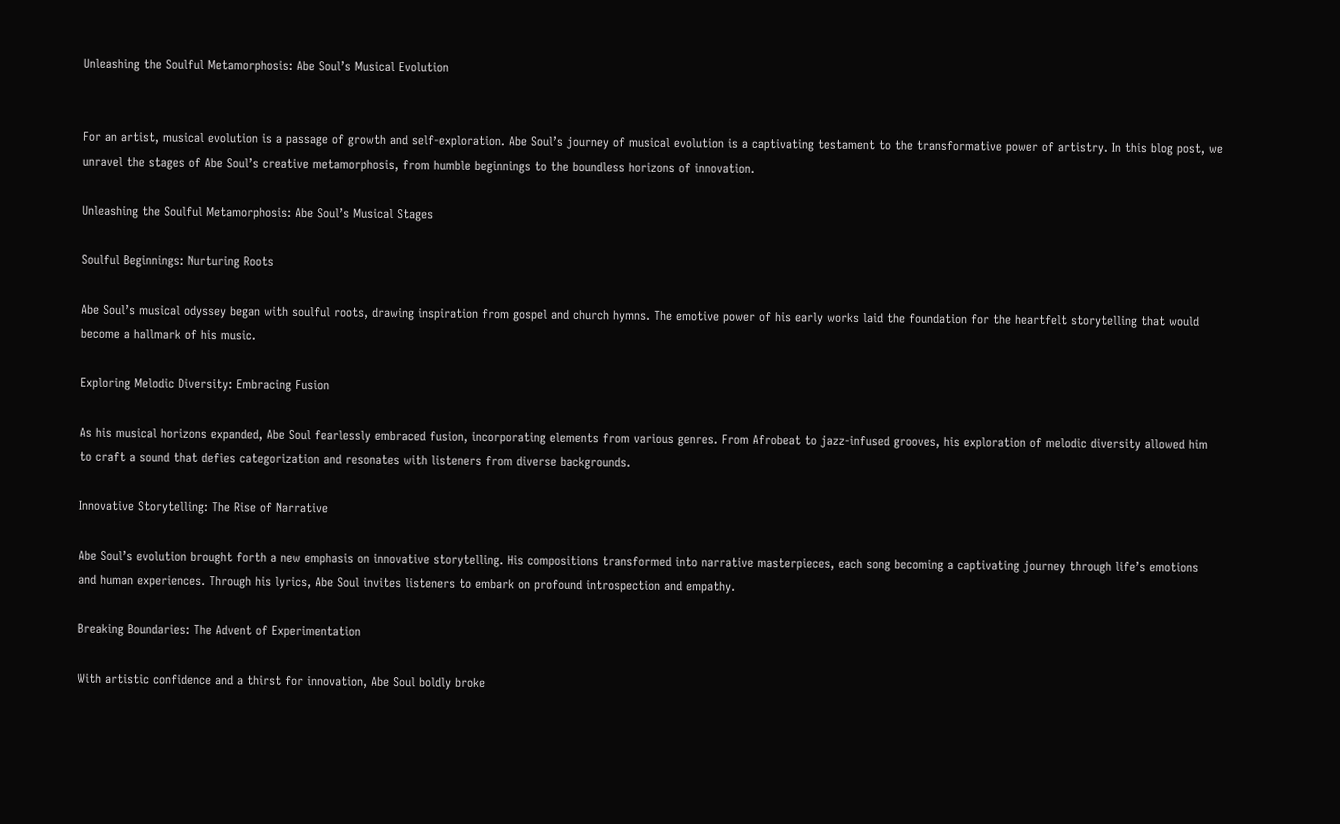Unleashing the Soulful Metamorphosis: Abe Soul’s Musical Evolution


For an artist, musical evolution is a passage of growth and self-exploration. Abe Soul’s journey of musical evolution is a captivating testament to the transformative power of artistry. In this blog post, we unravel the stages of Abe Soul’s creative metamorphosis, from humble beginnings to the boundless horizons of innovation.

Unleashing the Soulful Metamorphosis: Abe Soul’s Musical Stages

Soulful Beginnings: Nurturing Roots

Abe Soul’s musical odyssey began with soulful roots, drawing inspiration from gospel and church hymns. The emotive power of his early works laid the foundation for the heartfelt storytelling that would become a hallmark of his music.

Exploring Melodic Diversity: Embracing Fusion

As his musical horizons expanded, Abe Soul fearlessly embraced fusion, incorporating elements from various genres. From Afrobeat to jazz-infused grooves, his exploration of melodic diversity allowed him to craft a sound that defies categorization and resonates with listeners from diverse backgrounds.

Innovative Storytelling: The Rise of Narrative

Abe Soul’s evolution brought forth a new emphasis on innovative storytelling. His compositions transformed into narrative masterpieces, each song becoming a captivating journey through life’s emotions and human experiences. Through his lyrics, Abe Soul invites listeners to embark on profound introspection and empathy.

Breaking Boundaries: The Advent of Experimentation

With artistic confidence and a thirst for innovation, Abe Soul boldly broke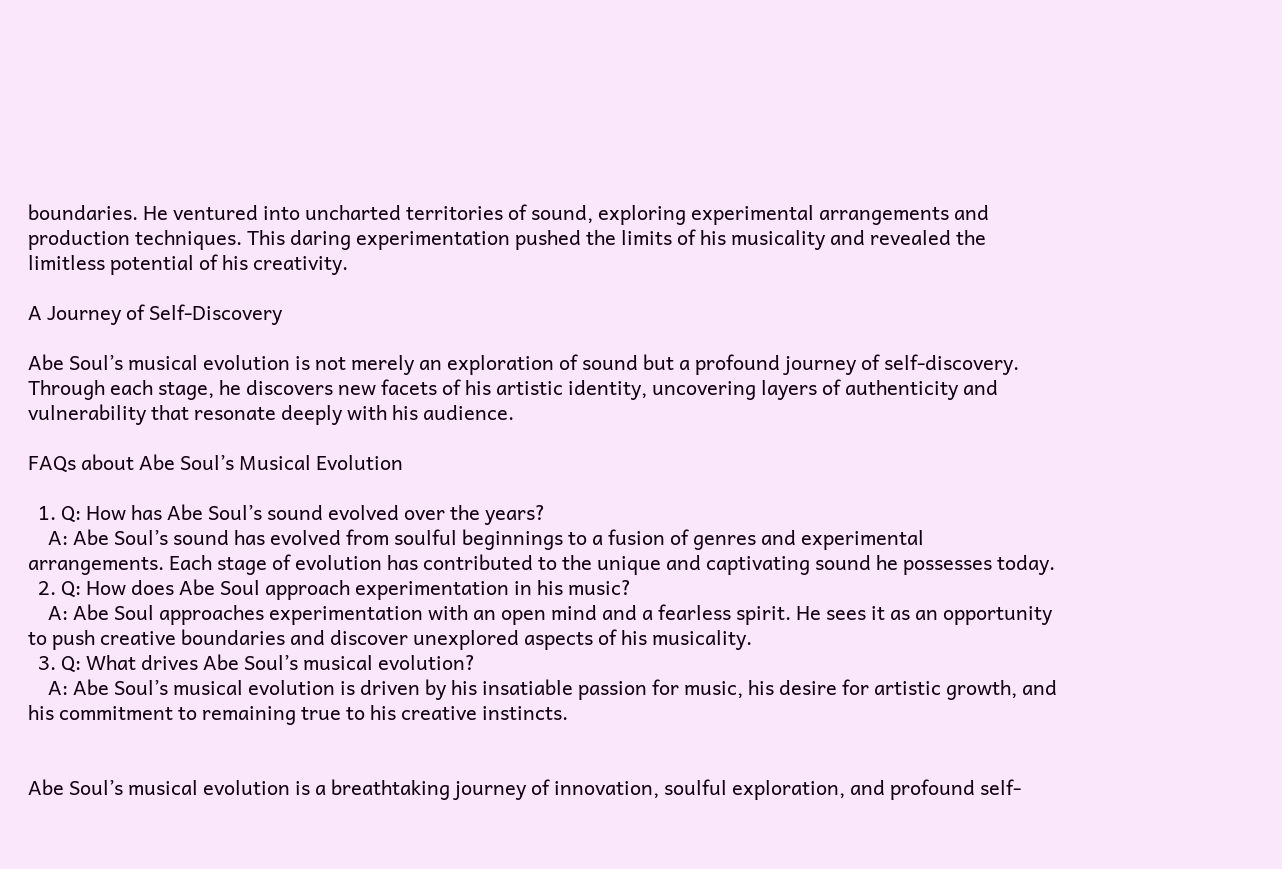boundaries. He ventured into uncharted territories of sound, exploring experimental arrangements and production techniques. This daring experimentation pushed the limits of his musicality and revealed the limitless potential of his creativity.

A Journey of Self-Discovery

Abe Soul’s musical evolution is not merely an exploration of sound but a profound journey of self-discovery. Through each stage, he discovers new facets of his artistic identity, uncovering layers of authenticity and vulnerability that resonate deeply with his audience.

FAQs about Abe Soul’s Musical Evolution

  1. Q: How has Abe Soul’s sound evolved over the years?
    A: Abe Soul’s sound has evolved from soulful beginnings to a fusion of genres and experimental arrangements. Each stage of evolution has contributed to the unique and captivating sound he possesses today.
  2. Q: How does Abe Soul approach experimentation in his music?
    A: Abe Soul approaches experimentation with an open mind and a fearless spirit. He sees it as an opportunity to push creative boundaries and discover unexplored aspects of his musicality.
  3. Q: What drives Abe Soul’s musical evolution?
    A: Abe Soul’s musical evolution is driven by his insatiable passion for music, his desire for artistic growth, and his commitment to remaining true to his creative instincts.


Abe Soul’s musical evolution is a breathtaking journey of innovation, soulful exploration, and profound self-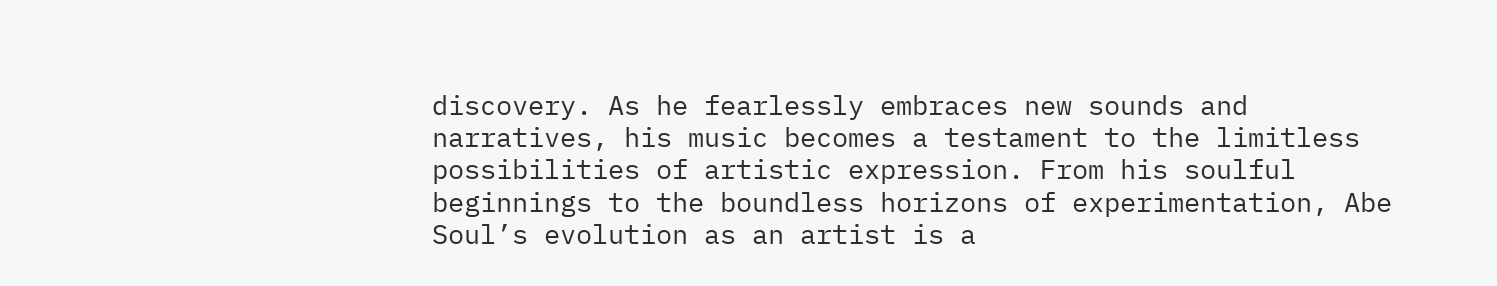discovery. As he fearlessly embraces new sounds and narratives, his music becomes a testament to the limitless possibilities of artistic expression. From his soulful beginnings to the boundless horizons of experimentation, Abe Soul’s evolution as an artist is a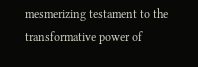mesmerizing testament to the transformative power of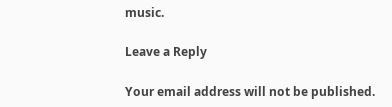music.

Leave a Reply

Your email address will not be published.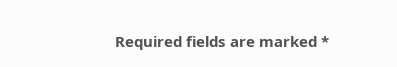Required fields are marked *